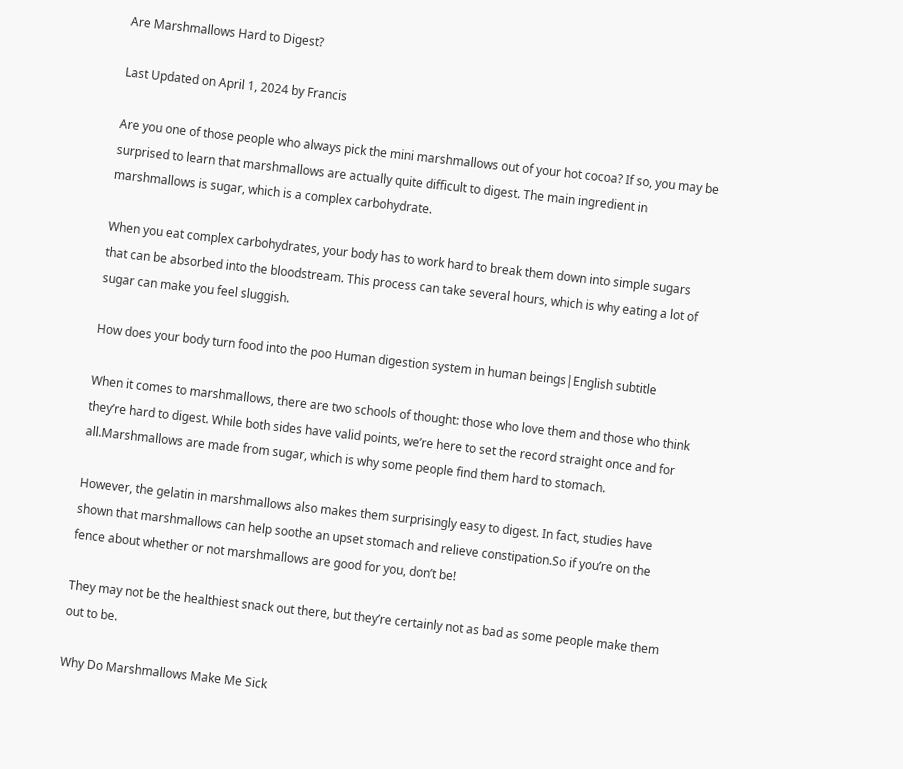Are Marshmallows Hard to Digest?

Last Updated on April 1, 2024 by Francis

Are you one of those people who always pick the mini marshmallows out of your hot cocoa? If so, you may be surprised to learn that marshmallows are actually quite difficult to digest. The main ingredient in marshmallows is sugar, which is a complex carbohydrate.

When you eat complex carbohydrates, your body has to work hard to break them down into simple sugars that can be absorbed into the bloodstream. This process can take several hours, which is why eating a lot of sugar can make you feel sluggish.

How does your body turn food into the poo Human digestion system in human beings|English subtitle

When it comes to marshmallows, there are two schools of thought: those who love them and those who think they’re hard to digest. While both sides have valid points, we’re here to set the record straight once and for all.Marshmallows are made from sugar, which is why some people find them hard to stomach.

However, the gelatin in marshmallows also makes them surprisingly easy to digest. In fact, studies have shown that marshmallows can help soothe an upset stomach and relieve constipation.So if you’re on the fence about whether or not marshmallows are good for you, don’t be!

They may not be the healthiest snack out there, but they’re certainly not as bad as some people make them out to be.

Why Do Marshmallows Make Me Sick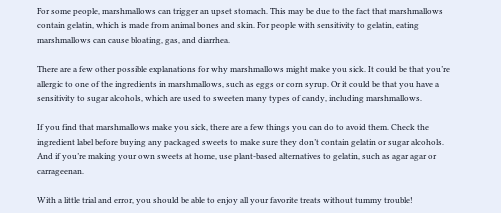For some people, marshmallows can trigger an upset stomach. This may be due to the fact that marshmallows contain gelatin, which is made from animal bones and skin. For people with sensitivity to gelatin, eating marshmallows can cause bloating, gas, and diarrhea.

There are a few other possible explanations for why marshmallows might make you sick. It could be that you’re allergic to one of the ingredients in marshmallows, such as eggs or corn syrup. Or it could be that you have a sensitivity to sugar alcohols, which are used to sweeten many types of candy, including marshmallows.

If you find that marshmallows make you sick, there are a few things you can do to avoid them. Check the ingredient label before buying any packaged sweets to make sure they don’t contain gelatin or sugar alcohols. And if you’re making your own sweets at home, use plant-based alternatives to gelatin, such as agar agar or carrageenan.

With a little trial and error, you should be able to enjoy all your favorite treats without tummy trouble!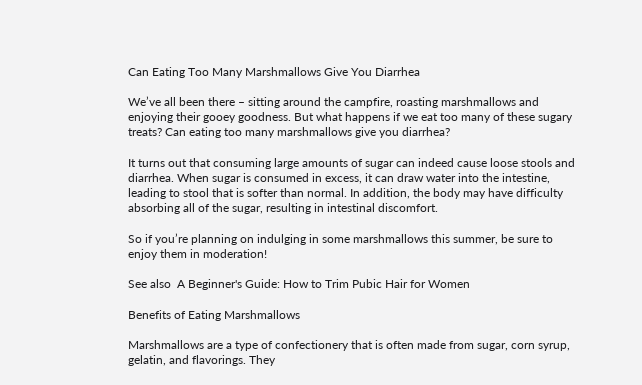Can Eating Too Many Marshmallows Give You Diarrhea

We’ve all been there – sitting around the campfire, roasting marshmallows and enjoying their gooey goodness. But what happens if we eat too many of these sugary treats? Can eating too many marshmallows give you diarrhea?

It turns out that consuming large amounts of sugar can indeed cause loose stools and diarrhea. When sugar is consumed in excess, it can draw water into the intestine, leading to stool that is softer than normal. In addition, the body may have difficulty absorbing all of the sugar, resulting in intestinal discomfort.

So if you’re planning on indulging in some marshmallows this summer, be sure to enjoy them in moderation!

See also  A Beginner's Guide: How to Trim Pubic Hair for Women

Benefits of Eating Marshmallows

Marshmallows are a type of confectionery that is often made from sugar, corn syrup, gelatin, and flavorings. They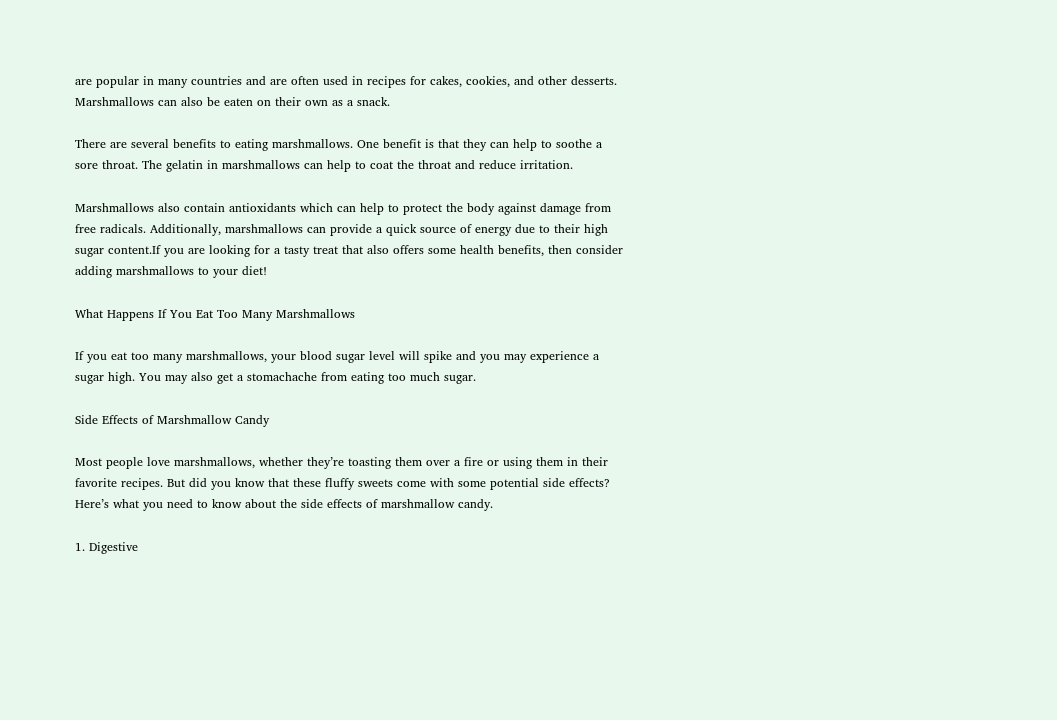are popular in many countries and are often used in recipes for cakes, cookies, and other desserts. Marshmallows can also be eaten on their own as a snack.

There are several benefits to eating marshmallows. One benefit is that they can help to soothe a sore throat. The gelatin in marshmallows can help to coat the throat and reduce irritation.

Marshmallows also contain antioxidants which can help to protect the body against damage from free radicals. Additionally, marshmallows can provide a quick source of energy due to their high sugar content.If you are looking for a tasty treat that also offers some health benefits, then consider adding marshmallows to your diet!

What Happens If You Eat Too Many Marshmallows

If you eat too many marshmallows, your blood sugar level will spike and you may experience a sugar high. You may also get a stomachache from eating too much sugar.

Side Effects of Marshmallow Candy

Most people love marshmallows, whether they’re toasting them over a fire or using them in their favorite recipes. But did you know that these fluffy sweets come with some potential side effects? Here’s what you need to know about the side effects of marshmallow candy.

1. Digestive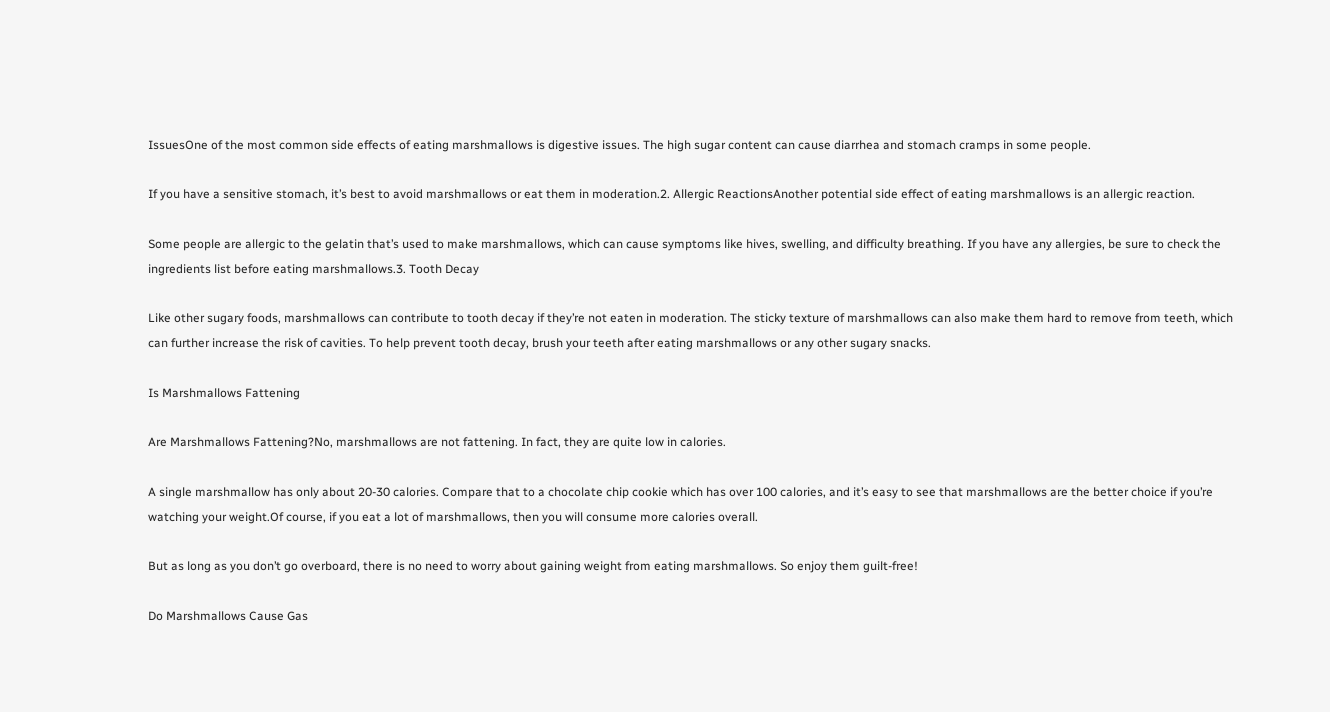IssuesOne of the most common side effects of eating marshmallows is digestive issues. The high sugar content can cause diarrhea and stomach cramps in some people.

If you have a sensitive stomach, it’s best to avoid marshmallows or eat them in moderation.2. Allergic ReactionsAnother potential side effect of eating marshmallows is an allergic reaction.

Some people are allergic to the gelatin that’s used to make marshmallows, which can cause symptoms like hives, swelling, and difficulty breathing. If you have any allergies, be sure to check the ingredients list before eating marshmallows.3. Tooth Decay

Like other sugary foods, marshmallows can contribute to tooth decay if they’re not eaten in moderation. The sticky texture of marshmallows can also make them hard to remove from teeth, which can further increase the risk of cavities. To help prevent tooth decay, brush your teeth after eating marshmallows or any other sugary snacks.

Is Marshmallows Fattening

Are Marshmallows Fattening?No, marshmallows are not fattening. In fact, they are quite low in calories.

A single marshmallow has only about 20-30 calories. Compare that to a chocolate chip cookie which has over 100 calories, and it’s easy to see that marshmallows are the better choice if you’re watching your weight.Of course, if you eat a lot of marshmallows, then you will consume more calories overall.

But as long as you don’t go overboard, there is no need to worry about gaining weight from eating marshmallows. So enjoy them guilt-free!

Do Marshmallows Cause Gas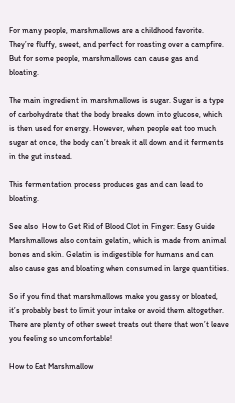For many people, marshmallows are a childhood favorite. They’re fluffy, sweet, and perfect for roasting over a campfire. But for some people, marshmallows can cause gas and bloating.

The main ingredient in marshmallows is sugar. Sugar is a type of carbohydrate that the body breaks down into glucose, which is then used for energy. However, when people eat too much sugar at once, the body can’t break it all down and it ferments in the gut instead.

This fermentation process produces gas and can lead to bloating.

See also  How to Get Rid of Blood Clot in Finger: Easy Guide
Marshmallows also contain gelatin, which is made from animal bones and skin. Gelatin is indigestible for humans and can also cause gas and bloating when consumed in large quantities.

So if you find that marshmallows make you gassy or bloated, it’s probably best to limit your intake or avoid them altogether. There are plenty of other sweet treats out there that won’t leave you feeling so uncomfortable!

How to Eat Marshmallow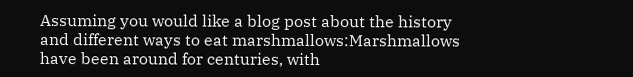Assuming you would like a blog post about the history and different ways to eat marshmallows:Marshmallows have been around for centuries, with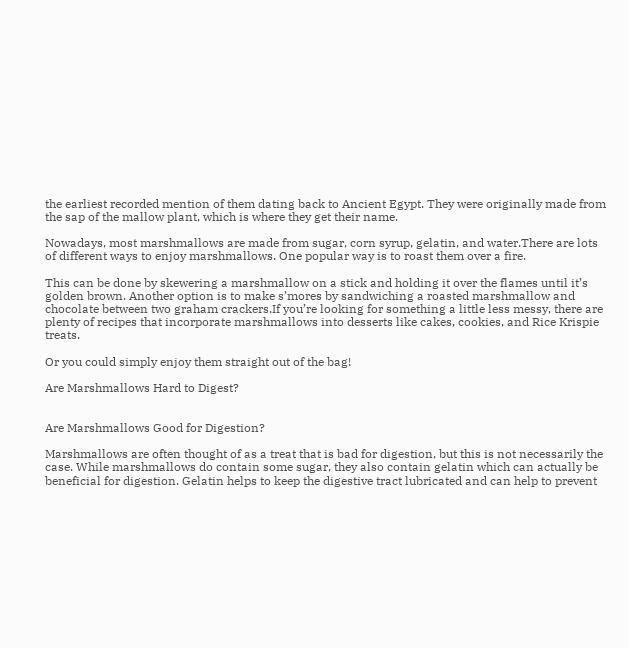the earliest recorded mention of them dating back to Ancient Egypt. They were originally made from the sap of the mallow plant, which is where they get their name.

Nowadays, most marshmallows are made from sugar, corn syrup, gelatin, and water.There are lots of different ways to enjoy marshmallows. One popular way is to roast them over a fire.

This can be done by skewering a marshmallow on a stick and holding it over the flames until it’s golden brown. Another option is to make s’mores by sandwiching a roasted marshmallow and chocolate between two graham crackers.If you’re looking for something a little less messy, there are plenty of recipes that incorporate marshmallows into desserts like cakes, cookies, and Rice Krispie treats.

Or you could simply enjoy them straight out of the bag!

Are Marshmallows Hard to Digest?


Are Marshmallows Good for Digestion?

Marshmallows are often thought of as a treat that is bad for digestion, but this is not necessarily the case. While marshmallows do contain some sugar, they also contain gelatin which can actually be beneficial for digestion. Gelatin helps to keep the digestive tract lubricated and can help to prevent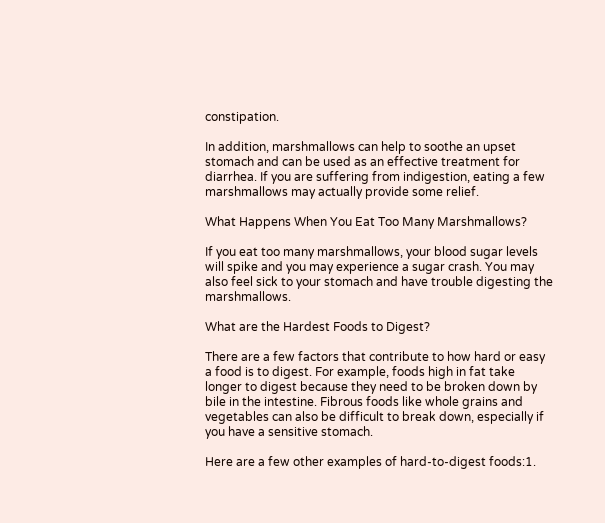constipation.

In addition, marshmallows can help to soothe an upset stomach and can be used as an effective treatment for diarrhea. If you are suffering from indigestion, eating a few marshmallows may actually provide some relief.

What Happens When You Eat Too Many Marshmallows?

If you eat too many marshmallows, your blood sugar levels will spike and you may experience a sugar crash. You may also feel sick to your stomach and have trouble digesting the marshmallows.

What are the Hardest Foods to Digest?

There are a few factors that contribute to how hard or easy a food is to digest. For example, foods high in fat take longer to digest because they need to be broken down by bile in the intestine. Fibrous foods like whole grains and vegetables can also be difficult to break down, especially if you have a sensitive stomach.

Here are a few other examples of hard-to-digest foods:1.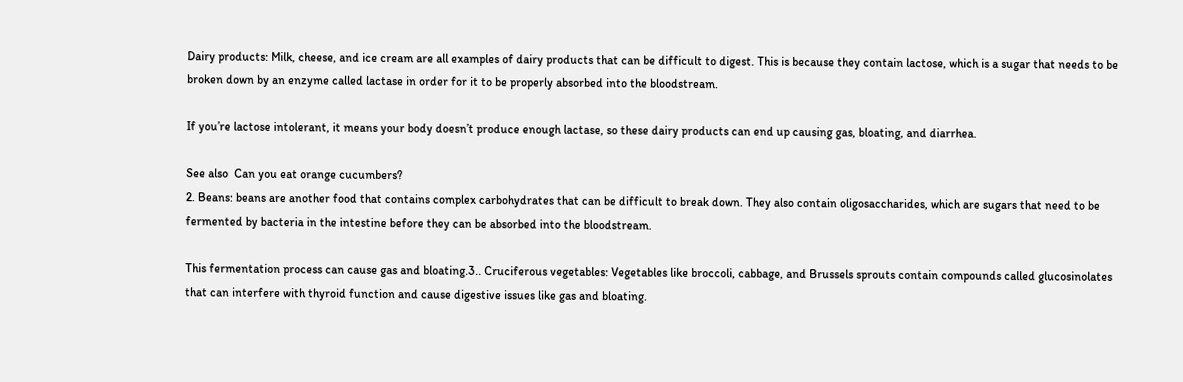Dairy products: Milk, cheese, and ice cream are all examples of dairy products that can be difficult to digest. This is because they contain lactose, which is a sugar that needs to be broken down by an enzyme called lactase in order for it to be properly absorbed into the bloodstream.

If you’re lactose intolerant, it means your body doesn’t produce enough lactase, so these dairy products can end up causing gas, bloating, and diarrhea.

See also  Can you eat orange cucumbers?
2. Beans: beans are another food that contains complex carbohydrates that can be difficult to break down. They also contain oligosaccharides, which are sugars that need to be fermented by bacteria in the intestine before they can be absorbed into the bloodstream.

This fermentation process can cause gas and bloating.3.. Cruciferous vegetables: Vegetables like broccoli, cabbage, and Brussels sprouts contain compounds called glucosinolates that can interfere with thyroid function and cause digestive issues like gas and bloating.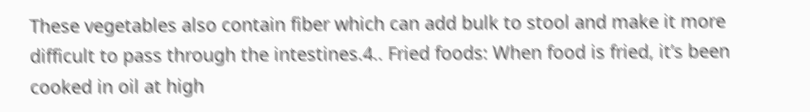These vegetables also contain fiber which can add bulk to stool and make it more difficult to pass through the intestines.4.. Fried foods: When food is fried, it’s been cooked in oil at high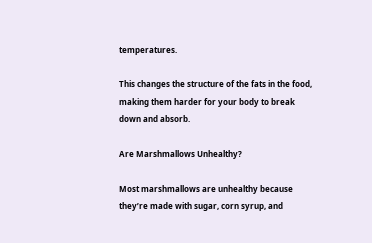temperatures.

This changes the structure of the fats in the food, making them harder for your body to break down and absorb.

Are Marshmallows Unhealthy?

Most marshmallows are unhealthy because they’re made with sugar, corn syrup, and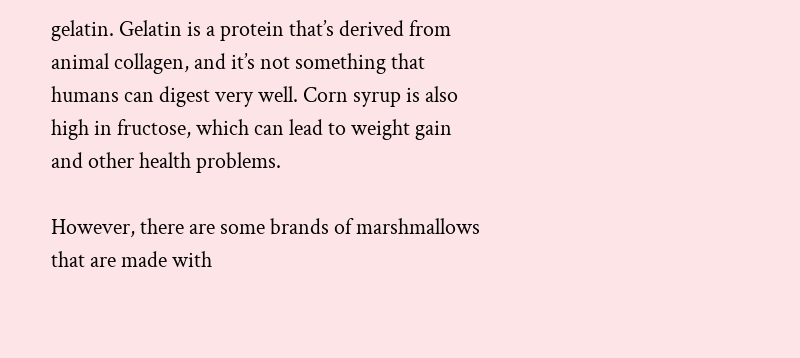gelatin. Gelatin is a protein that’s derived from animal collagen, and it’s not something that humans can digest very well. Corn syrup is also high in fructose, which can lead to weight gain and other health problems.

However, there are some brands of marshmallows that are made with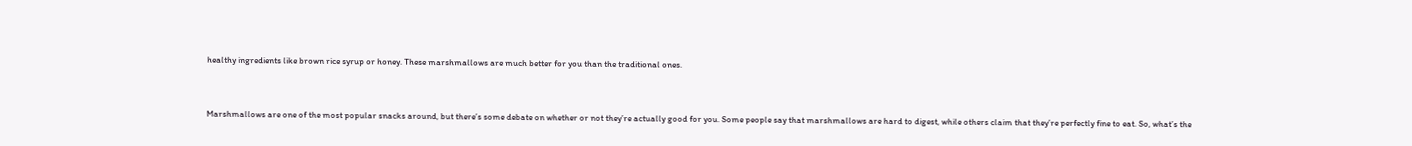healthy ingredients like brown rice syrup or honey. These marshmallows are much better for you than the traditional ones.


Marshmallows are one of the most popular snacks around, but there’s some debate on whether or not they’re actually good for you. Some people say that marshmallows are hard to digest, while others claim that they’re perfectly fine to eat. So, what’s the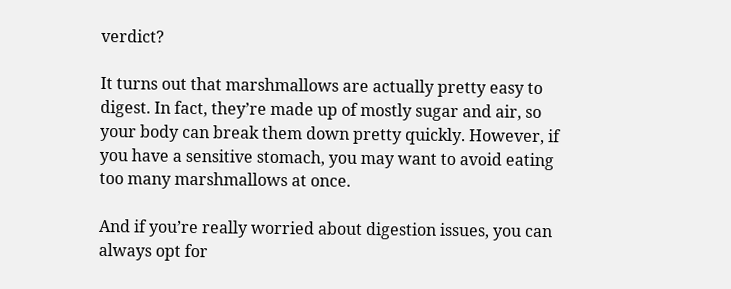verdict?

It turns out that marshmallows are actually pretty easy to digest. In fact, they’re made up of mostly sugar and air, so your body can break them down pretty quickly. However, if you have a sensitive stomach, you may want to avoid eating too many marshmallows at once.

And if you’re really worried about digestion issues, you can always opt for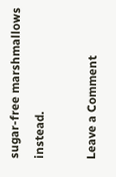sugar-free marshmallows instead.

Leave a Comment